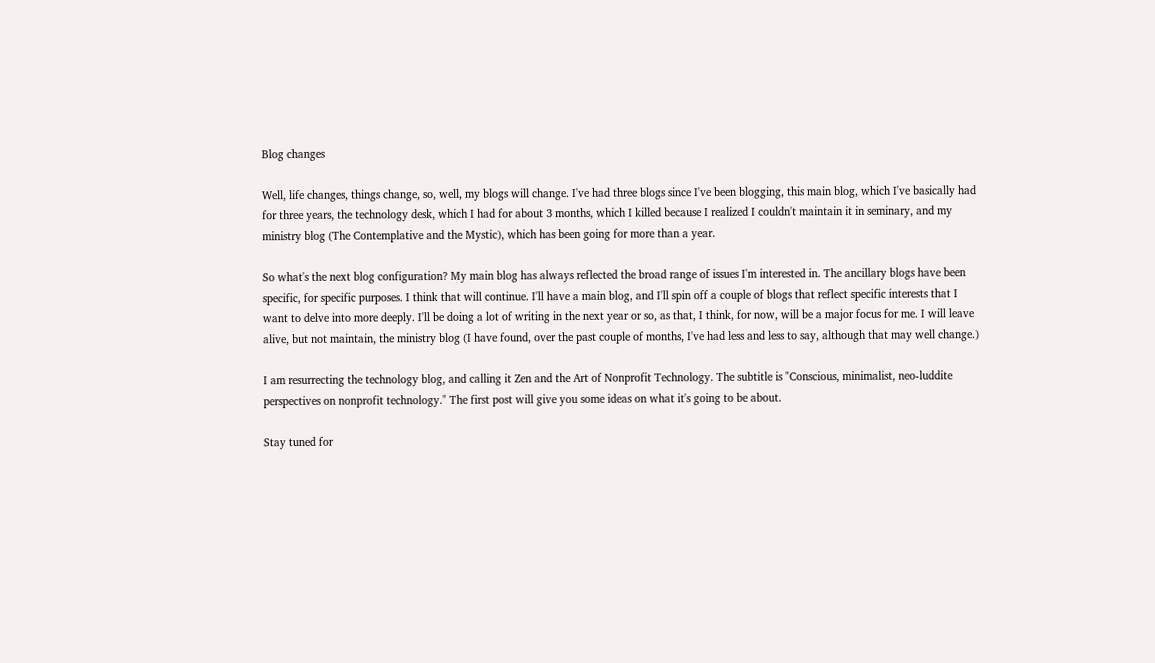Blog changes

Well, life changes, things change, so, well, my blogs will change. I've had three blogs since I've been blogging, this main blog, which I've basically had for three years, the technology desk, which I had for about 3 months, which I killed because I realized I couldn't maintain it in seminary, and my ministry blog (The Contemplative and the Mystic), which has been going for more than a year.

So what's the next blog configuration? My main blog has always reflected the broad range of issues I'm interested in. The ancillary blogs have been specific, for specific purposes. I think that will continue. I'll have a main blog, and I'll spin off a couple of blogs that reflect specific interests that I want to delve into more deeply. I'll be doing a lot of writing in the next year or so, as that, I think, for now, will be a major focus for me. I will leave alive, but not maintain, the ministry blog (I have found, over the past couple of months, I've had less and less to say, although that may well change.)

I am resurrecting the technology blog, and calling it Zen and the Art of Nonprofit Technology. The subtitle is "Conscious, minimalist, neo-luddite perspectives on nonprofit technology." The first post will give you some ideas on what it's going to be about.

Stay tuned for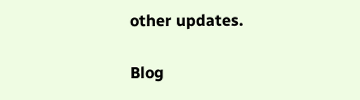other updates.

Blog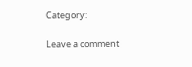Category:

Leave a comment